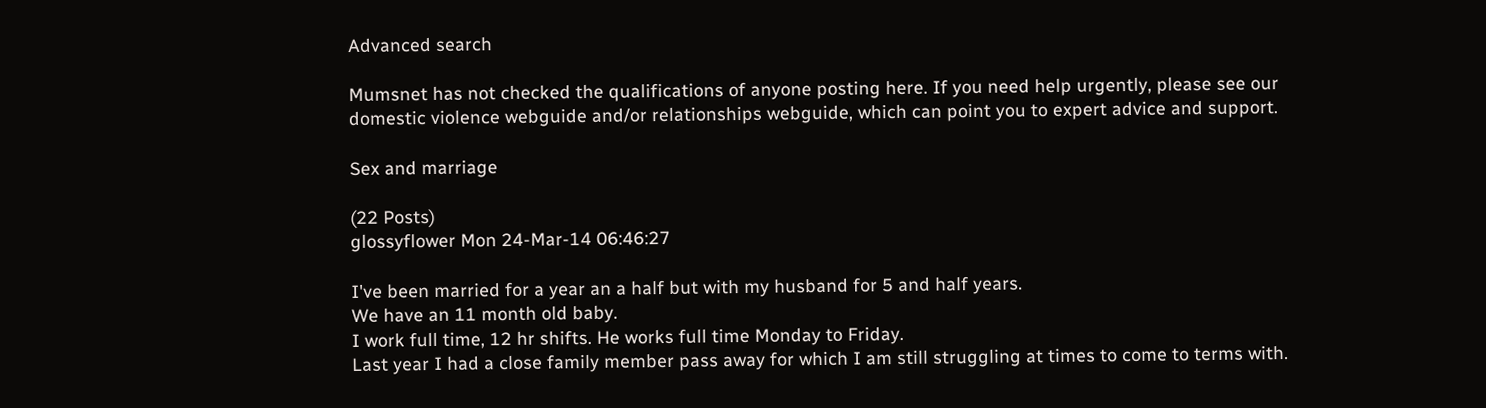Advanced search

Mumsnet has not checked the qualifications of anyone posting here. If you need help urgently, please see our domestic violence webguide and/or relationships webguide, which can point you to expert advice and support.

Sex and marriage

(22 Posts)
glossyflower Mon 24-Mar-14 06:46:27

I've been married for a year an a half but with my husband for 5 and half years.
We have an 11 month old baby.
I work full time, 12 hr shifts. He works full time Monday to Friday.
Last year I had a close family member pass away for which I am still struggling at times to come to terms with.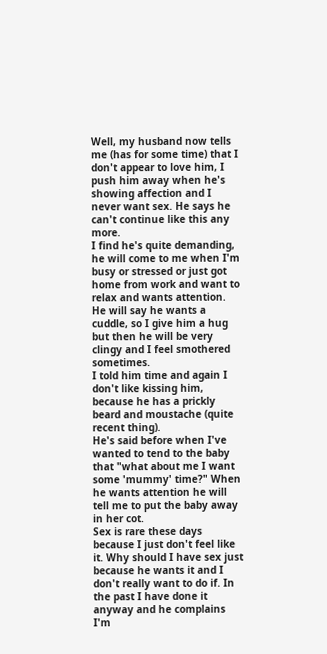Well, my husband now tells me (has for some time) that I don't appear to love him, I push him away when he's showing affection and I never want sex. He says he can't continue like this any more.
I find he's quite demanding, he will come to me when I'm busy or stressed or just got home from work and want to relax and wants attention.
He will say he wants a cuddle, so I give him a hug but then he will be very clingy and I feel smothered sometimes.
I told him time and again I don't like kissing him, because he has a prickly beard and moustache (quite recent thing).
He's said before when I've wanted to tend to the baby that "what about me I want some 'mummy' time?" When he wants attention he will tell me to put the baby away in her cot.
Sex is rare these days because I just don't feel like it. Why should I have sex just because he wants it and I don't really want to do if. In the past I have done it anyway and he complains I'm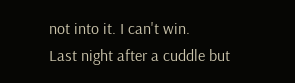not into it. I can't win.
Last night after a cuddle but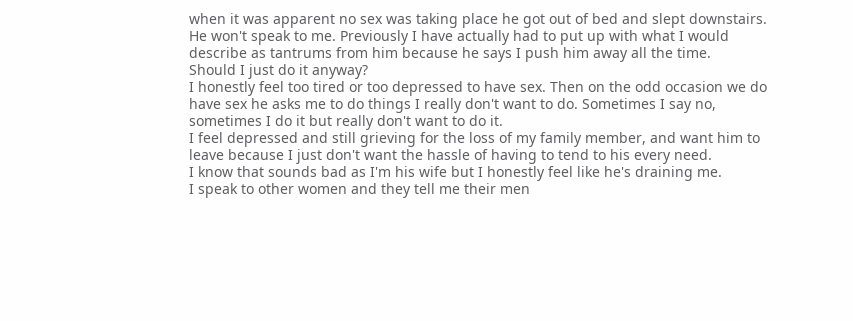when it was apparent no sex was taking place he got out of bed and slept downstairs. He won't speak to me. Previously I have actually had to put up with what I would describe as tantrums from him because he says I push him away all the time.
Should I just do it anyway?
I honestly feel too tired or too depressed to have sex. Then on the odd occasion we do have sex he asks me to do things I really don't want to do. Sometimes I say no, sometimes I do it but really don't want to do it.
I feel depressed and still grieving for the loss of my family member, and want him to leave because I just don't want the hassle of having to tend to his every need.
I know that sounds bad as I'm his wife but I honestly feel like he's draining me.
I speak to other women and they tell me their men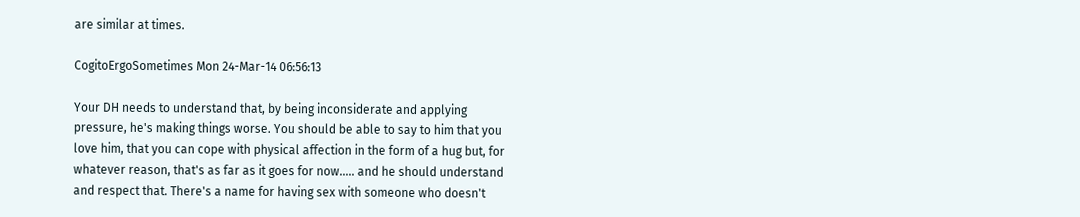are similar at times.

CogitoErgoSometimes Mon 24-Mar-14 06:56:13

Your DH needs to understand that, by being inconsiderate and applying pressure, he's making things worse. You should be able to say to him that you love him, that you can cope with physical affection in the form of a hug but, for whatever reason, that's as far as it goes for now..... and he should understand and respect that. There's a name for having sex with someone who doesn't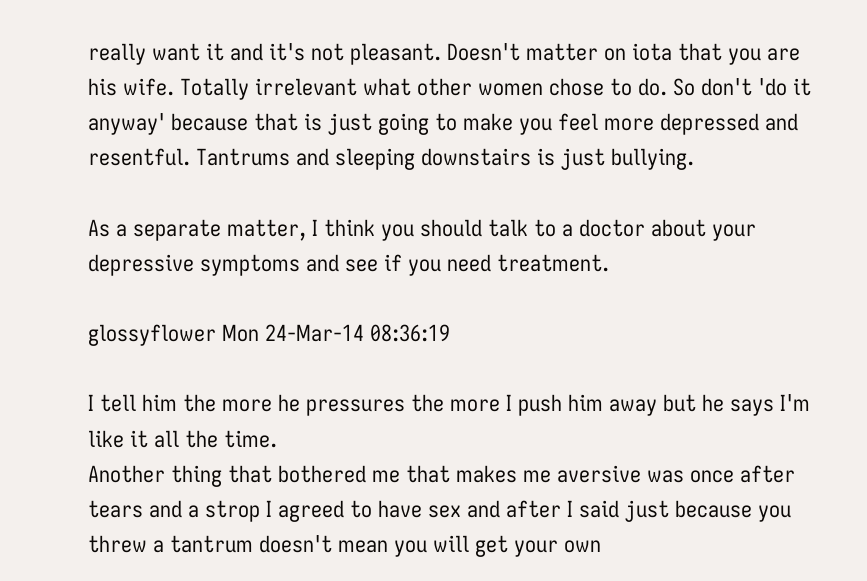really want it and it's not pleasant. Doesn't matter on iota that you are his wife. Totally irrelevant what other women chose to do. So don't 'do it anyway' because that is just going to make you feel more depressed and resentful. Tantrums and sleeping downstairs is just bullying.

As a separate matter, I think you should talk to a doctor about your depressive symptoms and see if you need treatment.

glossyflower Mon 24-Mar-14 08:36:19

I tell him the more he pressures the more I push him away but he says I'm like it all the time.
Another thing that bothered me that makes me aversive was once after tears and a strop I agreed to have sex and after I said just because you threw a tantrum doesn't mean you will get your own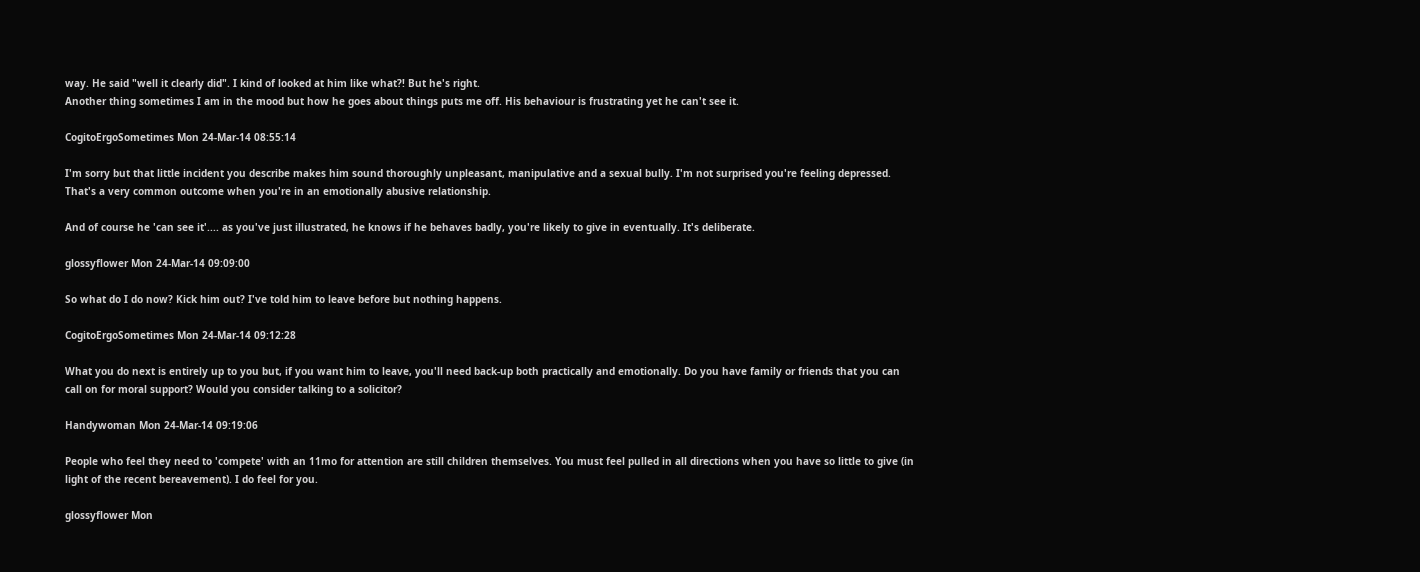way. He said "well it clearly did". I kind of looked at him like what?! But he's right.
Another thing sometimes I am in the mood but how he goes about things puts me off. His behaviour is frustrating yet he can't see it.

CogitoErgoSometimes Mon 24-Mar-14 08:55:14

I'm sorry but that little incident you describe makes him sound thoroughly unpleasant, manipulative and a sexual bully. I'm not surprised you're feeling depressed. That's a very common outcome when you're in an emotionally abusive relationship.

And of course he 'can see it'.... as you've just illustrated, he knows if he behaves badly, you're likely to give in eventually. It's deliberate.

glossyflower Mon 24-Mar-14 09:09:00

So what do I do now? Kick him out? I've told him to leave before but nothing happens.

CogitoErgoSometimes Mon 24-Mar-14 09:12:28

What you do next is entirely up to you but, if you want him to leave, you'll need back-up both practically and emotionally. Do you have family or friends that you can call on for moral support? Would you consider talking to a solicitor?

Handywoman Mon 24-Mar-14 09:19:06

People who feel they need to 'compete' with an 11mo for attention are still children themselves. You must feel pulled in all directions when you have so little to give (in light of the recent bereavement). I do feel for you.

glossyflower Mon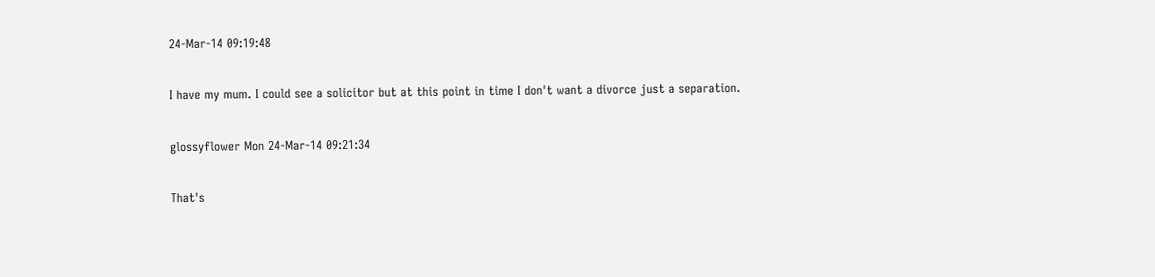24-Mar-14 09:19:48

I have my mum. I could see a solicitor but at this point in time I don't want a divorce just a separation.

glossyflower Mon 24-Mar-14 09:21:34

That's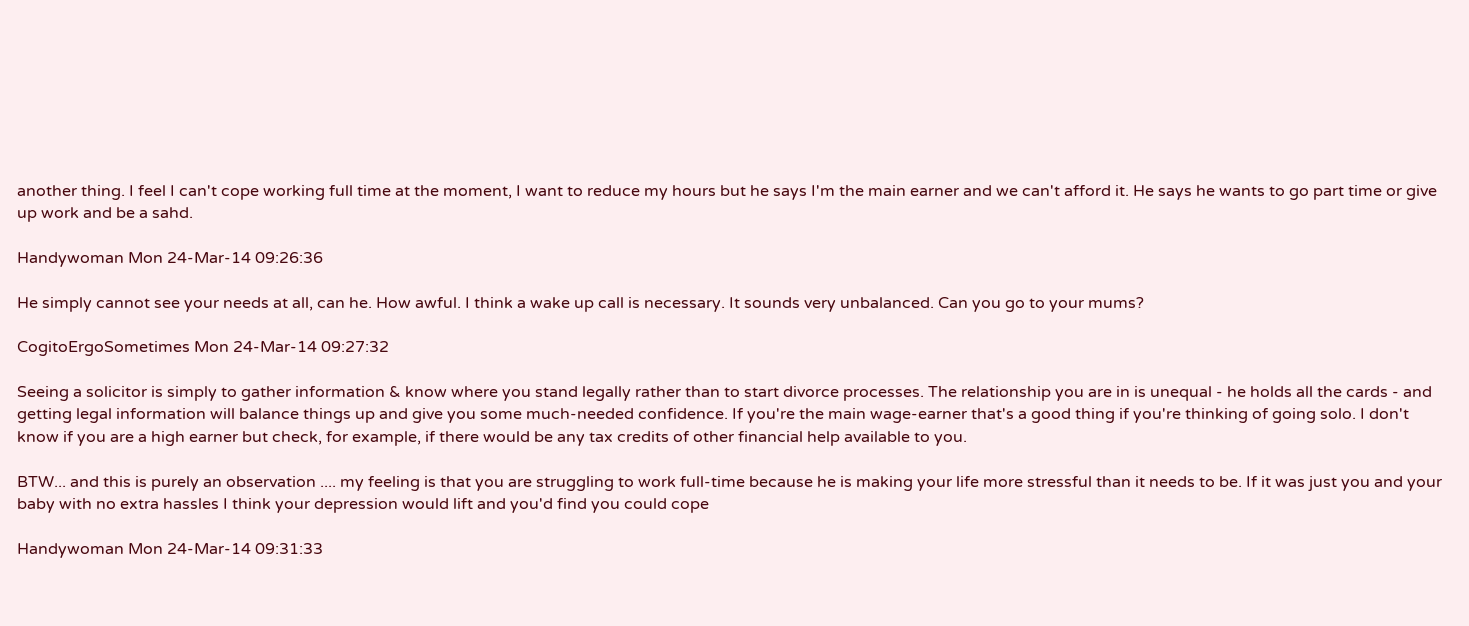another thing. I feel I can't cope working full time at the moment, I want to reduce my hours but he says I'm the main earner and we can't afford it. He says he wants to go part time or give up work and be a sahd.

Handywoman Mon 24-Mar-14 09:26:36

He simply cannot see your needs at all, can he. How awful. I think a wake up call is necessary. It sounds very unbalanced. Can you go to your mums?

CogitoErgoSometimes Mon 24-Mar-14 09:27:32

Seeing a solicitor is simply to gather information & know where you stand legally rather than to start divorce processes. The relationship you are in is unequal - he holds all the cards - and getting legal information will balance things up and give you some much-needed confidence. If you're the main wage-earner that's a good thing if you're thinking of going solo. I don't know if you are a high earner but check, for example, if there would be any tax credits of other financial help available to you.

BTW... and this is purely an observation .... my feeling is that you are struggling to work full-time because he is making your life more stressful than it needs to be. If it was just you and your baby with no extra hassles I think your depression would lift and you'd find you could cope

Handywoman Mon 24-Mar-14 09:31:33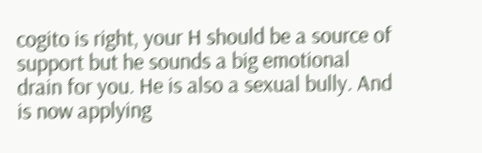cogito is right, your H should be a source of support but he sounds a big emotional drain for you. He is also a sexual bully. And is now applying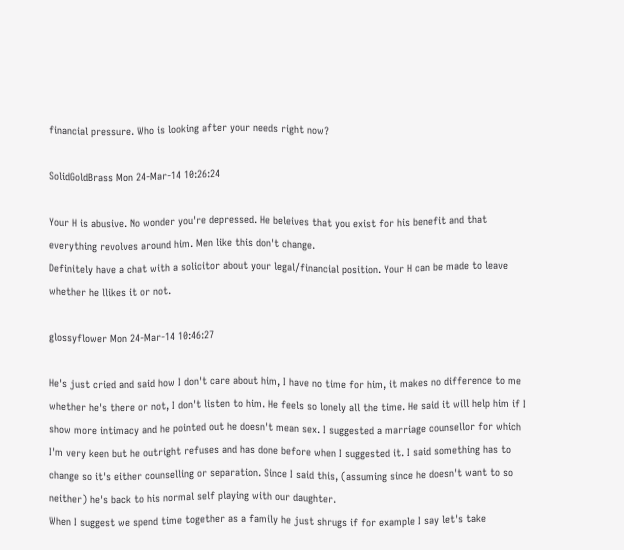financial pressure. Who is looking after your needs right now?

SolidGoldBrass Mon 24-Mar-14 10:26:24

Your H is abusive. No wonder you're depressed. He beleives that you exist for his benefit and that everything revolves around him. Men like this don't change.
Definitely have a chat with a solicitor about your legal/financial position. Your H can be made to leave whether he llikes it or not.

glossyflower Mon 24-Mar-14 10:46:27

He's just cried and said how I don't care about him, I have no time for him, it makes no difference to me whether he's there or not, I don't listen to him. He feels so lonely all the time. He said it will help him if I show more intimacy and he pointed out he doesn't mean sex. I suggested a marriage counsellor for which I'm very keen but he outright refuses and has done before when I suggested it. I said something has to change so it's either counselling or separation. Since I said this, (assuming since he doesn't want to so neither) he's back to his normal self playing with our daughter.
When I suggest we spend time together as a family he just shrugs if for example I say let's take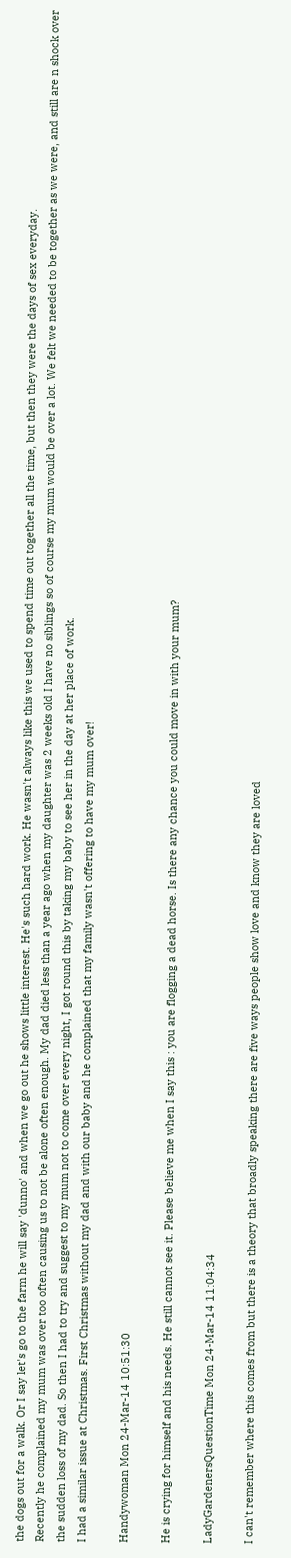the dogs out for a walk. Or I say let's go to the farm he will say 'dunno' and when we go out he shows little interest. He's such hard work. He wasn't always like this we used to spend time out together all the time, but then they were the days of sex everyday.
Recently he complained my mum was over too often causing us to not be alone often enough. My dad died less than a year ago when my daughter was 2 weeks old I have no siblings so of course my mum would be over a lot. We felt we needed to be together as we were, and still are n shock over the sudden loss of my dad. So then I had to try and suggest to my mum not to come over every night, I got round this by taking my baby to see her in the day at her place of work.
I had a similar issue at Christmas. First Christmas without my dad and with our baby and he complained that my family wasn't offering to have my mum over!

Handywoman Mon 24-Mar-14 10:51:30

He is crying for himself and his needs. He still cannot see it. Please believe me when I say this : you are flogging a dead horse. Is there any chance you could move in with your mum?

LadyGardenersQuestionTime Mon 24-Mar-14 11:04:34

I can't remember where this comes from but there is a theory that broadly speaking there are five ways people show love and know they are loved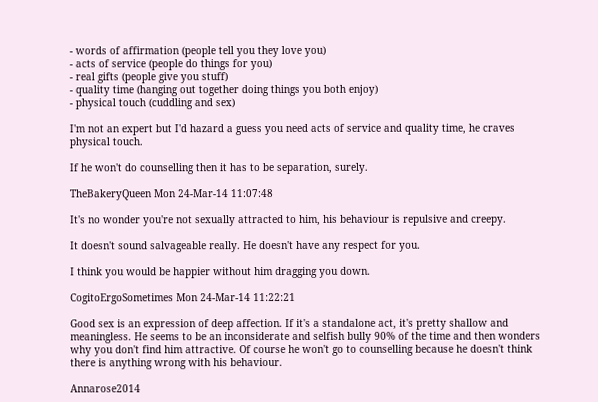- words of affirmation (people tell you they love you)
- acts of service (people do things for you)
- real gifts (people give you stuff)
- quality time (hanging out together doing things you both enjoy)
- physical touch (cuddling and sex)

I'm not an expert but I'd hazard a guess you need acts of service and quality time, he craves physical touch.

If he won't do counselling then it has to be separation, surely.

TheBakeryQueen Mon 24-Mar-14 11:07:48

It's no wonder you're not sexually attracted to him, his behaviour is repulsive and creepy.

It doesn't sound salvageable really. He doesn't have any respect for you.

I think you would be happier without him dragging you down.

CogitoErgoSometimes Mon 24-Mar-14 11:22:21

Good sex is an expression of deep affection. If it's a standalone act, it's pretty shallow and meaningless. He seems to be an inconsiderate and selfish bully 90% of the time and then wonders why you don't find him attractive. Of course he won't go to counselling because he doesn't think there is anything wrong with his behaviour.

Annarose2014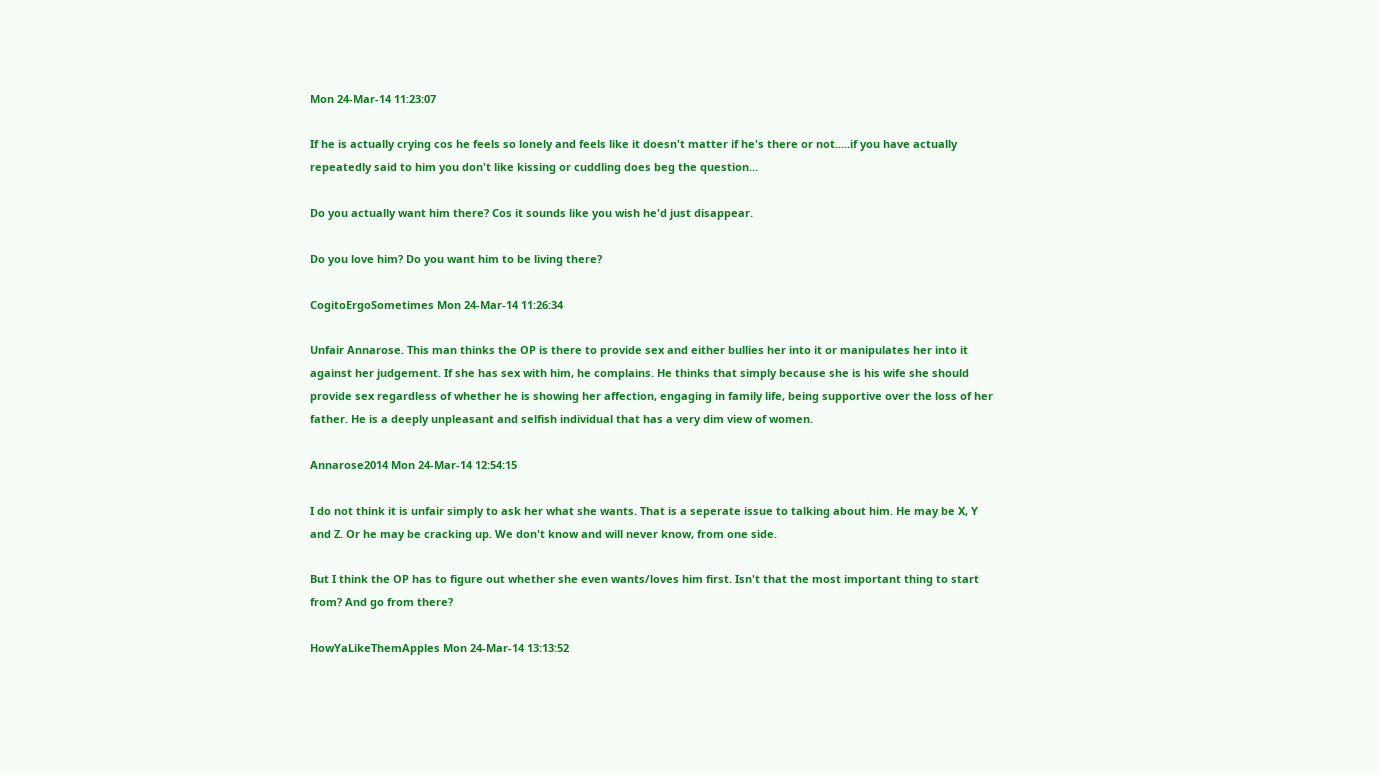Mon 24-Mar-14 11:23:07

If he is actually crying cos he feels so lonely and feels like it doesn't matter if he's there or not.....if you have actually repeatedly said to him you don't like kissing or cuddling does beg the question...

Do you actually want him there? Cos it sounds like you wish he'd just disappear.

Do you love him? Do you want him to be living there?

CogitoErgoSometimes Mon 24-Mar-14 11:26:34

Unfair Annarose. This man thinks the OP is there to provide sex and either bullies her into it or manipulates her into it against her judgement. If she has sex with him, he complains. He thinks that simply because she is his wife she should provide sex regardless of whether he is showing her affection, engaging in family life, being supportive over the loss of her father. He is a deeply unpleasant and selfish individual that has a very dim view of women.

Annarose2014 Mon 24-Mar-14 12:54:15

I do not think it is unfair simply to ask her what she wants. That is a seperate issue to talking about him. He may be X, Y and Z. Or he may be cracking up. We don't know and will never know, from one side.

But I think the OP has to figure out whether she even wants/loves him first. Isn't that the most important thing to start from? And go from there?

HowYaLikeThemApples Mon 24-Mar-14 13:13:52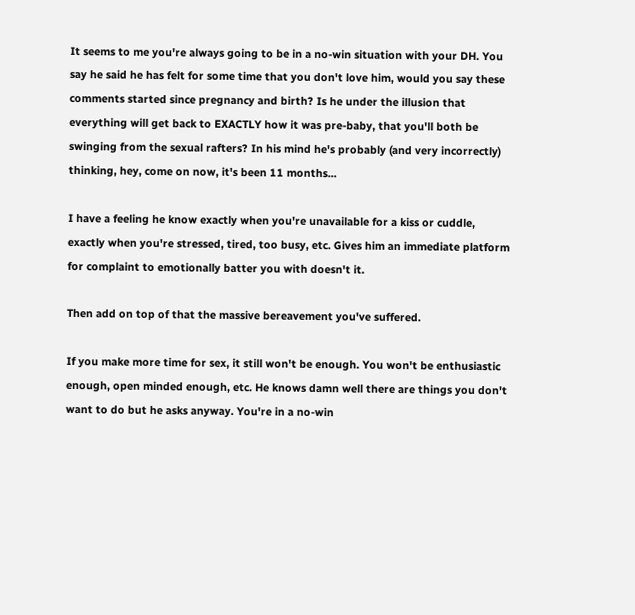It seems to me you're always going to be in a no-win situation with your DH. You say he said he has felt for some time that you don't love him, would you say these comments started since pregnancy and birth? Is he under the illusion that everything will get back to EXACTLY how it was pre-baby, that you'll both be swinging from the sexual rafters? In his mind he's probably (and very incorrectly) thinking, hey, come on now, it's been 11 months...

I have a feeling he know exactly when you're unavailable for a kiss or cuddle, exactly when you're stressed, tired, too busy, etc. Gives him an immediate platform for complaint to emotionally batter you with doesn't it.

Then add on top of that the massive bereavement you've suffered.

If you make more time for sex, it still won't be enough. You won't be enthusiastic enough, open minded enough, etc. He knows damn well there are things you don't want to do but he asks anyway. You're in a no-win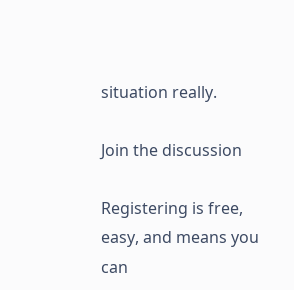situation really.

Join the discussion

Registering is free, easy, and means you can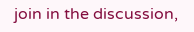join in the discussion,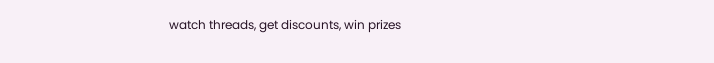watch threads, get discounts, win prizes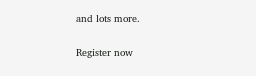and lots more.

Register now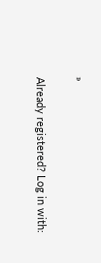»

Already registered? Log in with: